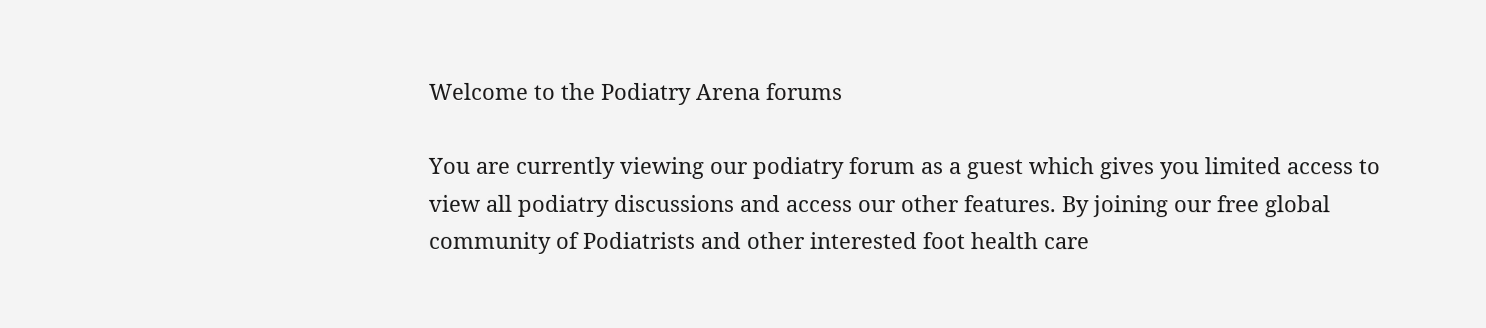Welcome to the Podiatry Arena forums

You are currently viewing our podiatry forum as a guest which gives you limited access to view all podiatry discussions and access our other features. By joining our free global community of Podiatrists and other interested foot health care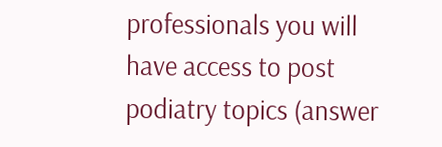professionals you will have access to post podiatry topics (answer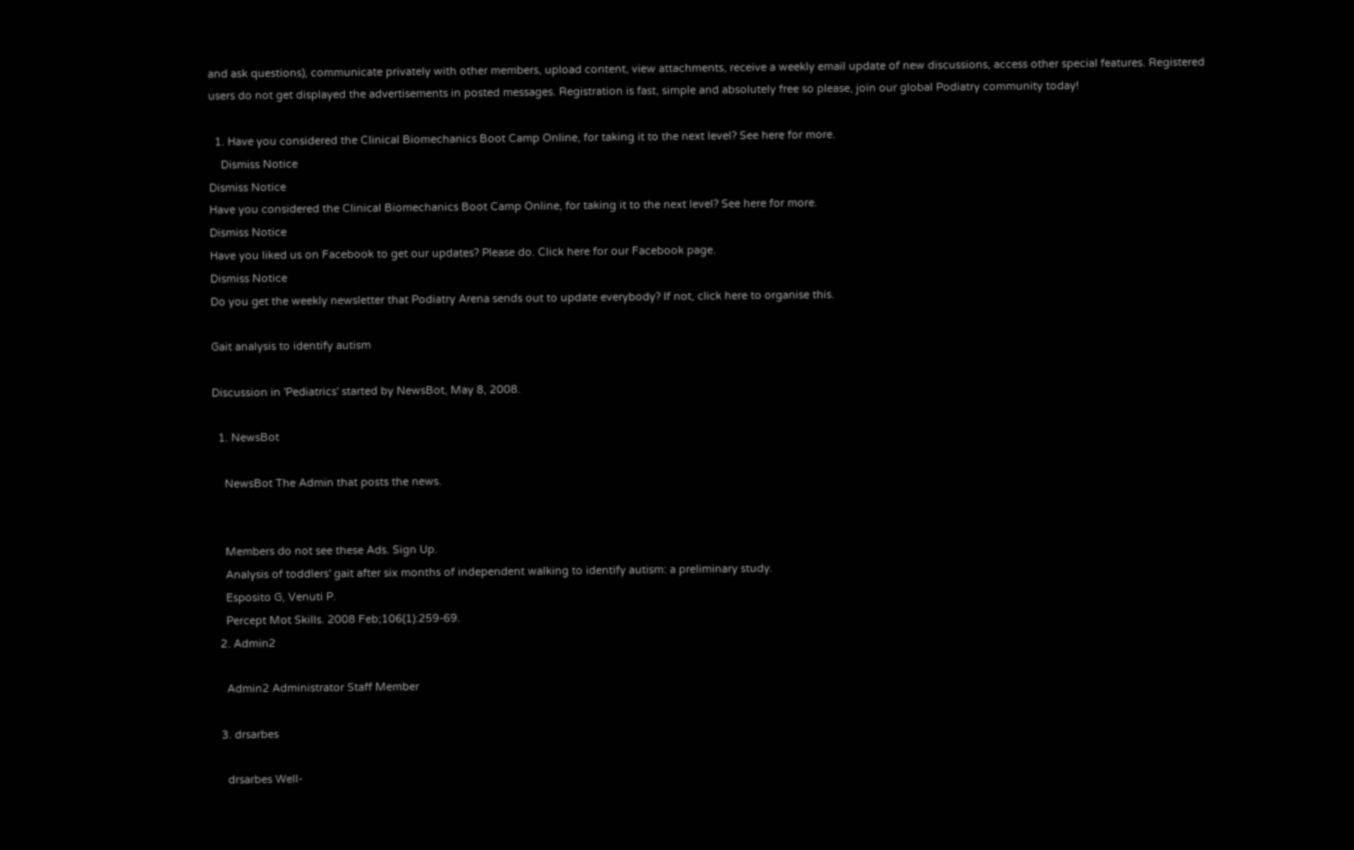and ask questions), communicate privately with other members, upload content, view attachments, receive a weekly email update of new discussions, access other special features. Registered users do not get displayed the advertisements in posted messages. Registration is fast, simple and absolutely free so please, join our global Podiatry community today!

  1. Have you considered the Clinical Biomechanics Boot Camp Online, for taking it to the next level? See here for more.
    Dismiss Notice
Dismiss Notice
Have you considered the Clinical Biomechanics Boot Camp Online, for taking it to the next level? See here for more.
Dismiss Notice
Have you liked us on Facebook to get our updates? Please do. Click here for our Facebook page.
Dismiss Notice
Do you get the weekly newsletter that Podiatry Arena sends out to update everybody? If not, click here to organise this.

Gait analysis to identify autism

Discussion in 'Pediatrics' started by NewsBot, May 8, 2008.

  1. NewsBot

    NewsBot The Admin that posts the news.


    Members do not see these Ads. Sign Up.
    Analysis of toddlers' gait after six months of independent walking to identify autism: a preliminary study.
    Esposito G, Venuti P.
    Percept Mot Skills. 2008 Feb;106(1):259-69.
  2. Admin2

    Admin2 Administrator Staff Member

  3. drsarbes

    drsarbes Well-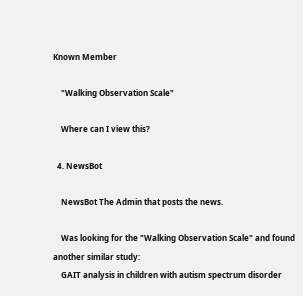Known Member

    "Walking Observation Scale"

    Where can I view this?

  4. NewsBot

    NewsBot The Admin that posts the news.

    Was looking for the "Walking Observation Scale" and found another similar study:
    GAIT analysis in children with autism spectrum disorder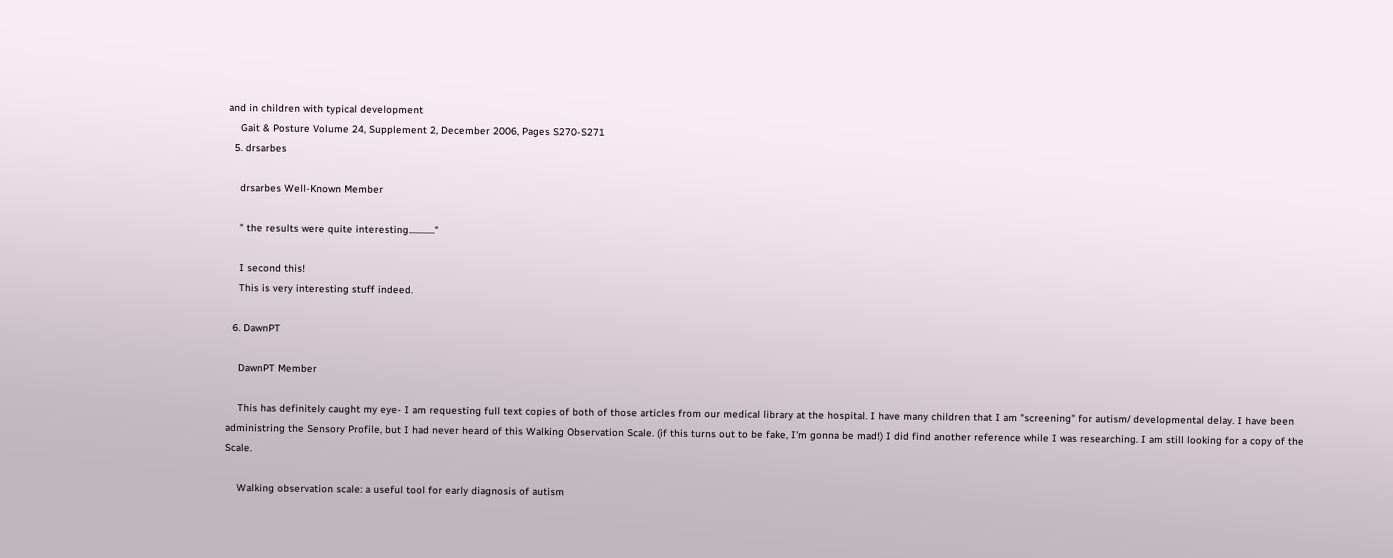and in children with typical development
    Gait & Posture Volume 24, Supplement 2, December 2006, Pages S270-S271
  5. drsarbes

    drsarbes Well-Known Member

    " the results were quite interesting............."

    I second this!
    This is very interesting stuff indeed.

  6. DawnPT

    DawnPT Member

    This has definitely caught my eye- I am requesting full text copies of both of those articles from our medical library at the hospital. I have many children that I am "screening" for autism/ developmental delay. I have been administring the Sensory Profile, but I had never heard of this Walking Observation Scale. (if this turns out to be fake, I'm gonna be mad!) I did find another reference while I was researching. I am still looking for a copy of the Scale.

    Walking observation scale: a useful tool for early diagnosis of autism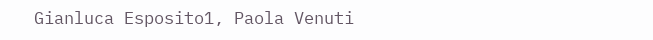Gianluca Esposito1, Paola Venuti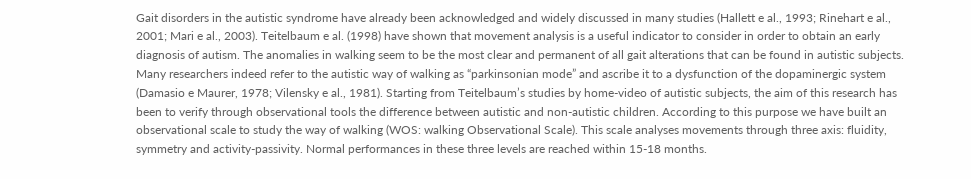Gait disorders in the autistic syndrome have already been acknowledged and widely discussed in many studies (Hallett e al., 1993; Rinehart e al., 2001; Mari e al., 2003). Teitelbaum e al. (1998) have shown that movement analysis is a useful indicator to consider in order to obtain an early diagnosis of autism. The anomalies in walking seem to be the most clear and permanent of all gait alterations that can be found in autistic subjects. Many researchers indeed refer to the autistic way of walking as “parkinsonian mode” and ascribe it to a dysfunction of the dopaminergic system (Damasio e Maurer, 1978; Vilensky e al., 1981). Starting from Teitelbaum’s studies by home-video of autistic subjects, the aim of this research has been to verify through observational tools the difference between autistic and non-autistic children. According to this purpose we have built an observational scale to study the way of walking (WOS: walking Observational Scale). This scale analyses movements through three axis: fluidity, symmetry and activity-passivity. Normal performances in these three levels are reached within 15-18 months.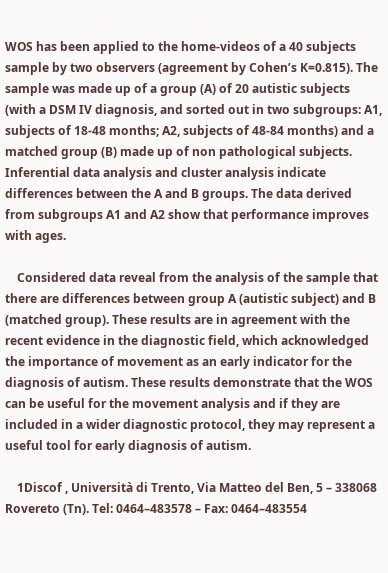WOS has been applied to the home-videos of a 40 subjects sample by two observers (agreement by Cohen’s K=0.815). The sample was made up of a group (A) of 20 autistic subjects (with a DSM IV diagnosis, and sorted out in two subgroups: A1, subjects of 18-48 months; A2, subjects of 48-84 months) and a matched group (B) made up of non pathological subjects. Inferential data analysis and cluster analysis indicate differences between the A and B groups. The data derived from subgroups A1 and A2 show that performance improves with ages.

    Considered data reveal from the analysis of the sample that there are differences between group A (autistic subject) and B (matched group). These results are in agreement with the recent evidence in the diagnostic field, which acknowledged the importance of movement as an early indicator for the diagnosis of autism. These results demonstrate that the WOS can be useful for the movement analysis and if they are included in a wider diagnostic protocol, they may represent a useful tool for early diagnosis of autism.

    1Discof , Università di Trento, Via Matteo del Ben, 5 – 338068 Rovereto (Tn). Tel: 0464–483578 – Fax: 0464–483554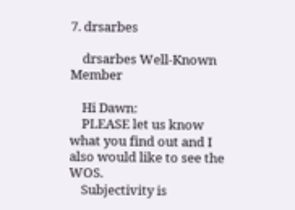7. drsarbes

    drsarbes Well-Known Member

    Hi Dawn:
    PLEASE let us know what you find out and I also would like to see the WOS.
    Subjectivity is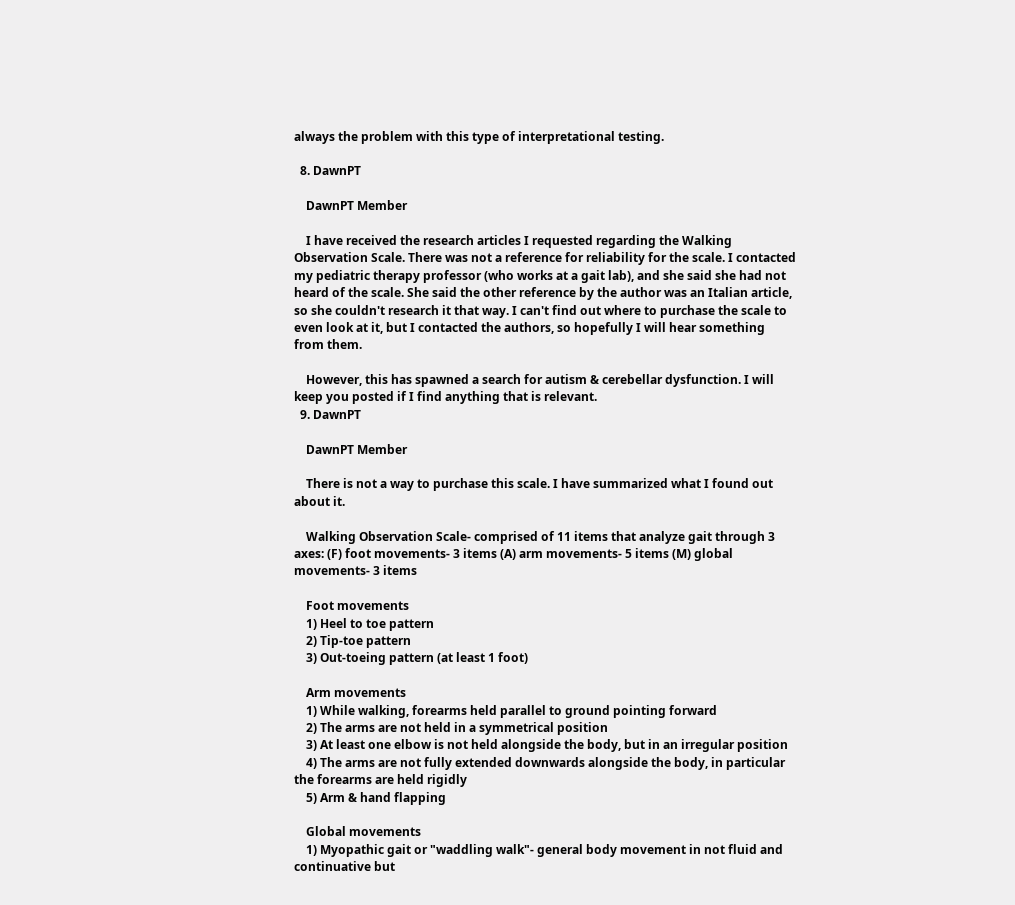always the problem with this type of interpretational testing.

  8. DawnPT

    DawnPT Member

    I have received the research articles I requested regarding the Walking Observation Scale. There was not a reference for reliability for the scale. I contacted my pediatric therapy professor (who works at a gait lab), and she said she had not heard of the scale. She said the other reference by the author was an Italian article, so she couldn't research it that way. I can't find out where to purchase the scale to even look at it, but I contacted the authors, so hopefully I will hear something from them.

    However, this has spawned a search for autism & cerebellar dysfunction. I will keep you posted if I find anything that is relevant.
  9. DawnPT

    DawnPT Member

    There is not a way to purchase this scale. I have summarized what I found out about it.

    Walking Observation Scale- comprised of 11 items that analyze gait through 3 axes: (F) foot movements- 3 items (A) arm movements- 5 items (M) global movements- 3 items

    Foot movements
    1) Heel to toe pattern
    2) Tip-toe pattern
    3) Out-toeing pattern (at least 1 foot)

    Arm movements
    1) While walking, forearms held parallel to ground pointing forward
    2) The arms are not held in a symmetrical position
    3) At least one elbow is not held alongside the body, but in an irregular position
    4) The arms are not fully extended downwards alongside the body, in particular the forearms are held rigidly
    5) Arm & hand flapping

    Global movements
    1) Myopathic gait or "waddling walk"- general body movement in not fluid and continuative but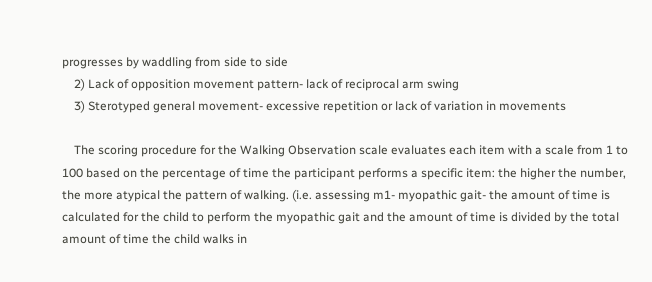progresses by waddling from side to side
    2) Lack of opposition movement pattern- lack of reciprocal arm swing
    3) Sterotyped general movement- excessive repetition or lack of variation in movements

    The scoring procedure for the Walking Observation scale evaluates each item with a scale from 1 to 100 based on the percentage of time the participant performs a specific item: the higher the number, the more atypical the pattern of walking. (i.e. assessing m1- myopathic gait- the amount of time is calculated for the child to perform the myopathic gait and the amount of time is divided by the total amount of time the child walks in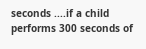seconds ....if a child performs 300 seconds of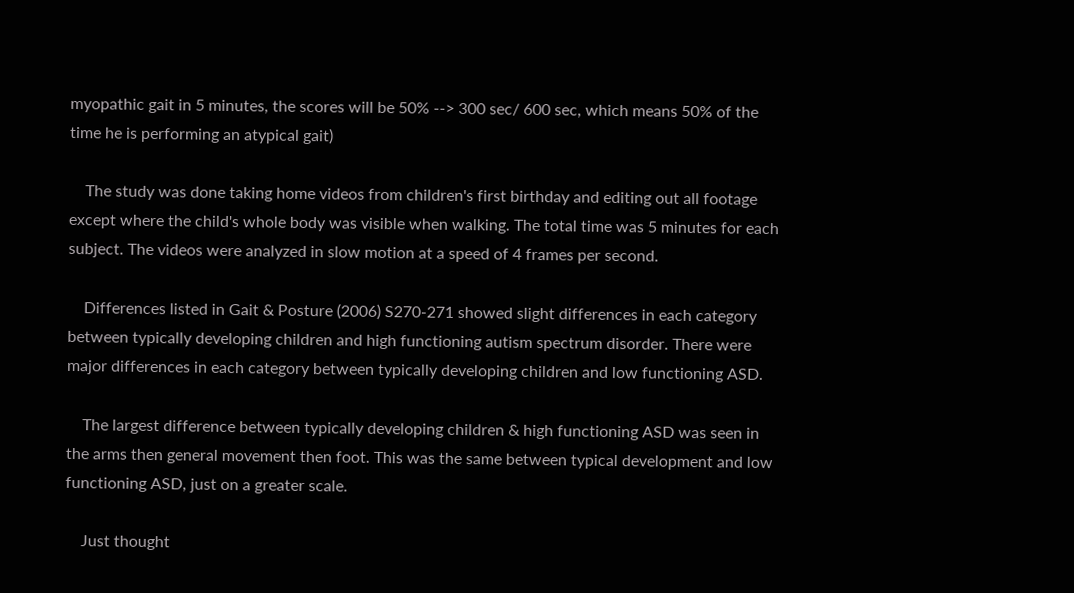myopathic gait in 5 minutes, the scores will be 50% --> 300 sec/ 600 sec, which means 50% of the time he is performing an atypical gait)

    The study was done taking home videos from children's first birthday and editing out all footage except where the child's whole body was visible when walking. The total time was 5 minutes for each subject. The videos were analyzed in slow motion at a speed of 4 frames per second.

    Differences listed in Gait & Posture (2006) S270-271 showed slight differences in each category between typically developing children and high functioning autism spectrum disorder. There were major differences in each category between typically developing children and low functioning ASD.

    The largest difference between typically developing children & high functioning ASD was seen in the arms then general movement then foot. This was the same between typical development and low functioning ASD, just on a greater scale.

    Just thought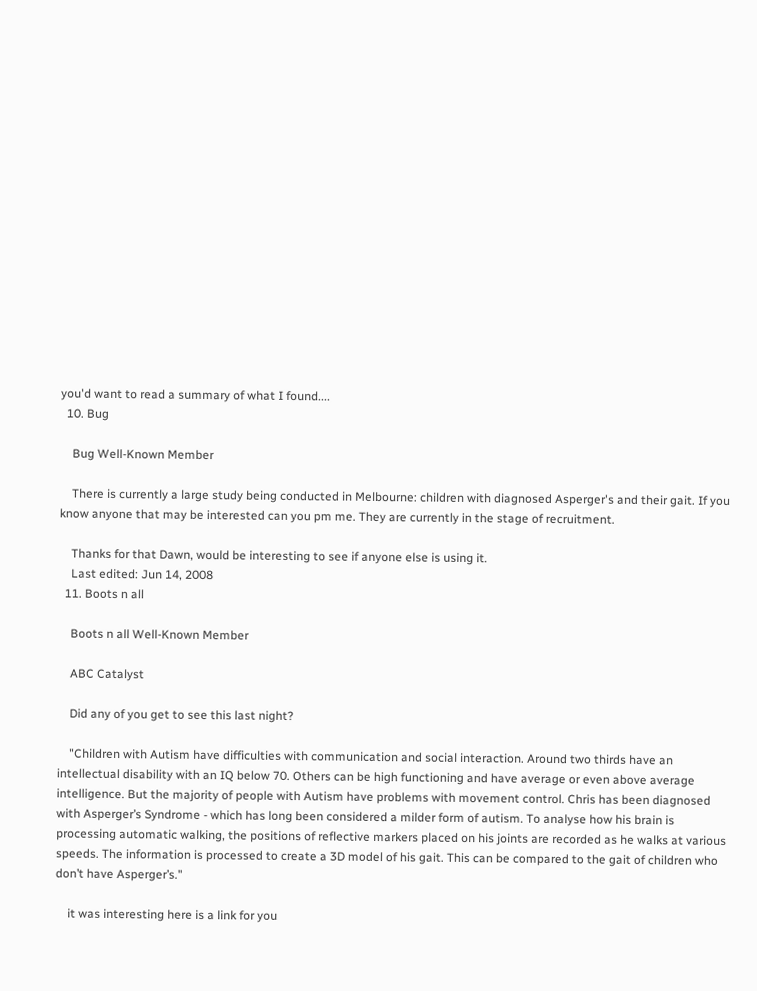you'd want to read a summary of what I found....
  10. Bug

    Bug Well-Known Member

    There is currently a large study being conducted in Melbourne: children with diagnosed Asperger's and their gait. If you know anyone that may be interested can you pm me. They are currently in the stage of recruitment.

    Thanks for that Dawn, would be interesting to see if anyone else is using it.
    Last edited: Jun 14, 2008
  11. Boots n all

    Boots n all Well-Known Member

    ABC Catalyst

    Did any of you get to see this last night?

    "Children with Autism have difficulties with communication and social interaction. Around two thirds have an intellectual disability with an IQ below 70. Others can be high functioning and have average or even above average intelligence. But the majority of people with Autism have problems with movement control. Chris has been diagnosed with Asperger’s Syndrome - which has long been considered a milder form of autism. To analyse how his brain is processing automatic walking, the positions of reflective markers placed on his joints are recorded as he walks at various speeds. The information is processed to create a 3D model of his gait. This can be compared to the gait of children who don’t have Asperger’s."

    it was interesting here is a link for you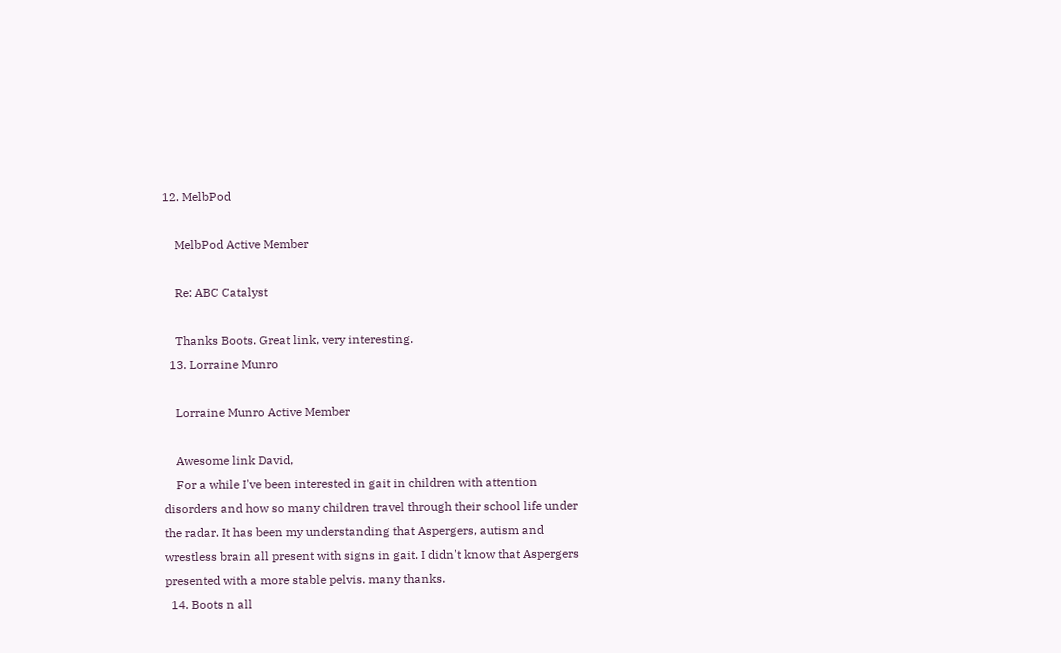12. MelbPod

    MelbPod Active Member

    Re: ABC Catalyst

    Thanks Boots. Great link, very interesting.
  13. Lorraine Munro

    Lorraine Munro Active Member

    Awesome link David,
    For a while I've been interested in gait in children with attention disorders and how so many children travel through their school life under the radar. It has been my understanding that Aspergers, autism and wrestless brain all present with signs in gait. I didn't know that Aspergers presented with a more stable pelvis. many thanks.
  14. Boots n all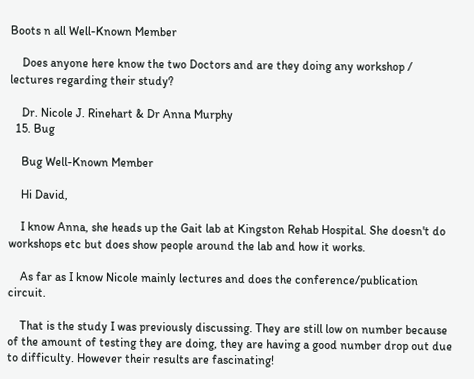Boots n all Well-Known Member

    Does anyone here know the two Doctors and are they doing any workshop / lectures regarding their study?

    Dr. Nicole J. Rinehart & Dr Anna Murphy
  15. Bug

    Bug Well-Known Member

    Hi David,

    I know Anna, she heads up the Gait lab at Kingston Rehab Hospital. She doesn't do workshops etc but does show people around the lab and how it works.

    As far as I know Nicole mainly lectures and does the conference/publication circuit.

    That is the study I was previously discussing. They are still low on number because of the amount of testing they are doing, they are having a good number drop out due to difficulty. However their results are fascinating!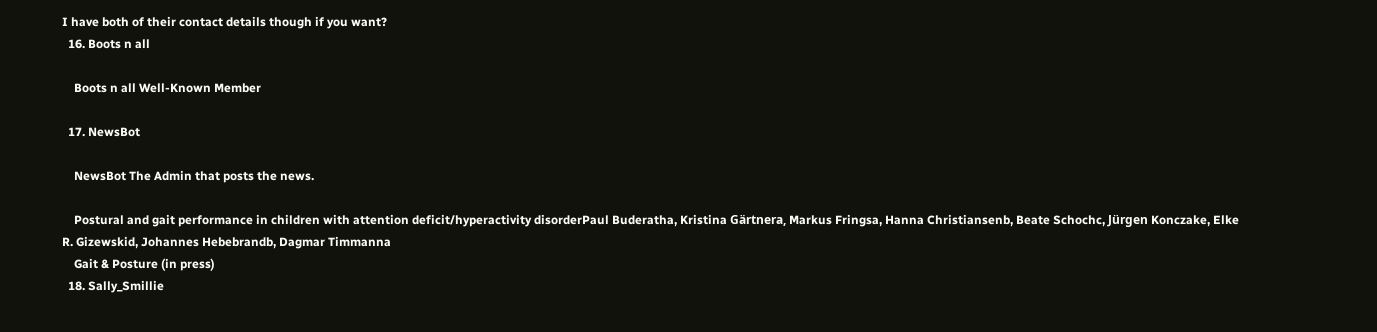I have both of their contact details though if you want?
  16. Boots n all

    Boots n all Well-Known Member

  17. NewsBot

    NewsBot The Admin that posts the news.

    Postural and gait performance in children with attention deficit/hyperactivity disorderPaul Buderatha, Kristina Gärtnera, Markus Fringsa, Hanna Christiansenb, Beate Schochc, Jürgen Konczake, Elke R. Gizewskid, Johannes Hebebrandb, Dagmar Timmanna
    Gait & Posture (in press)
  18. Sally_Smillie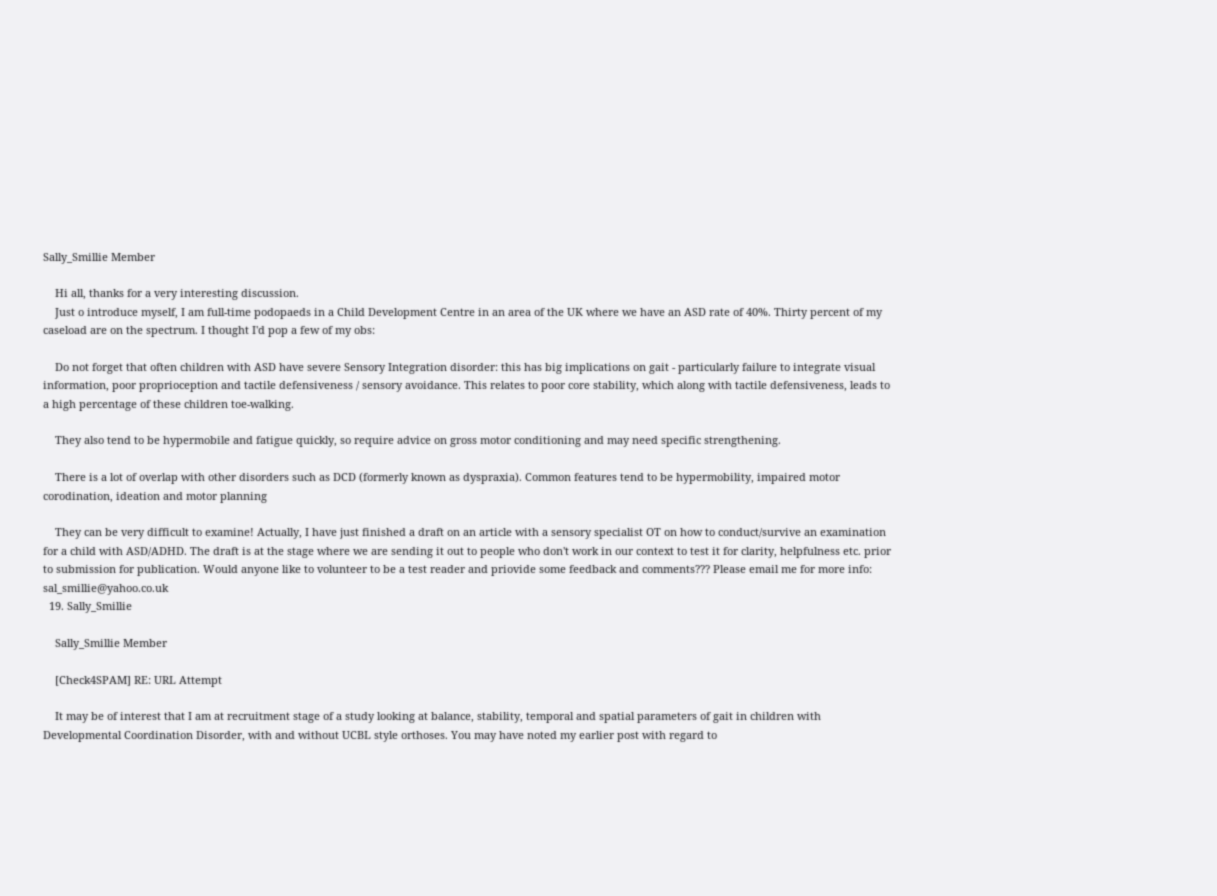Sally_Smillie Member

    Hi all, thanks for a very interesting discussion.
    Just o introduce myself, I am full-time podopaeds in a Child Development Centre in an area of the UK where we have an ASD rate of 40%. Thirty percent of my caseload are on the spectrum. I thought I'd pop a few of my obs:

    Do not forget that often children with ASD have severe Sensory Integration disorder: this has big implications on gait - particularly failure to integrate visual information, poor proprioception and tactile defensiveness / sensory avoidance. This relates to poor core stability, which along with tactile defensiveness, leads to a high percentage of these children toe-walking.

    They also tend to be hypermobile and fatigue quickly, so require advice on gross motor conditioning and may need specific strengthening.

    There is a lot of overlap with other disorders such as DCD (formerly known as dyspraxia). Common features tend to be hypermobility, impaired motor corodination, ideation and motor planning

    They can be very difficult to examine! Actually, I have just finished a draft on an article with a sensory specialist OT on how to conduct/survive an examination for a child with ASD/ADHD. The draft is at the stage where we are sending it out to people who don't work in our context to test it for clarity, helpfulness etc. prior to submission for publication. Would anyone like to volunteer to be a test reader and priovide some feedback and comments??? Please email me for more info: sal_smillie@yahoo.co.uk
  19. Sally_Smillie

    Sally_Smillie Member

    [Check4SPAM] RE: URL Attempt

    It may be of interest that I am at recruitment stage of a study looking at balance, stability, temporal and spatial parameters of gait in children with Developmental Coordination Disorder, with and without UCBL style orthoses. You may have noted my earlier post with regard to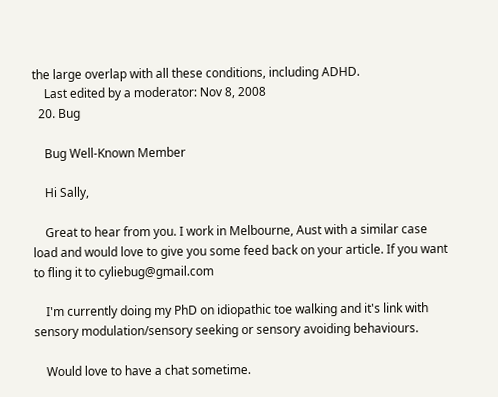the large overlap with all these conditions, including ADHD.
    Last edited by a moderator: Nov 8, 2008
  20. Bug

    Bug Well-Known Member

    Hi Sally,

    Great to hear from you. I work in Melbourne, Aust with a similar case load and would love to give you some feed back on your article. If you want to fling it to cyliebug@gmail.com

    I'm currently doing my PhD on idiopathic toe walking and it's link with sensory modulation/sensory seeking or sensory avoiding behaviours.

    Would love to have a chat sometime.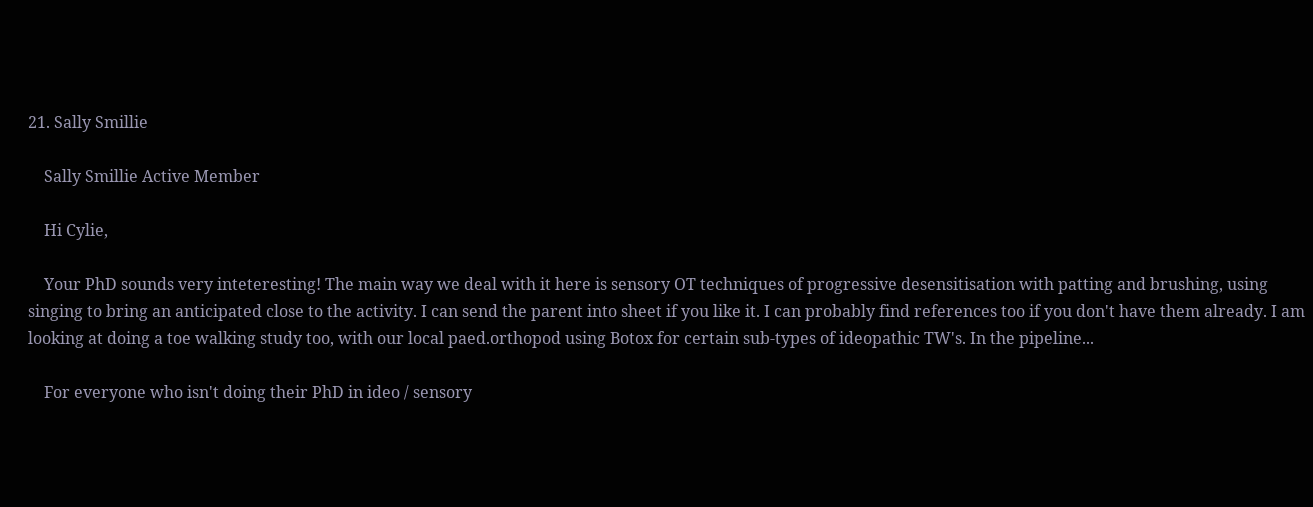21. Sally Smillie

    Sally Smillie Active Member

    Hi Cylie,

    Your PhD sounds very inteteresting! The main way we deal with it here is sensory OT techniques of progressive desensitisation with patting and brushing, using singing to bring an anticipated close to the activity. I can send the parent into sheet if you like it. I can probably find references too if you don't have them already. I am looking at doing a toe walking study too, with our local paed.orthopod using Botox for certain sub-types of ideopathic TW's. In the pipeline...

    For everyone who isn't doing their PhD in ideo / sensory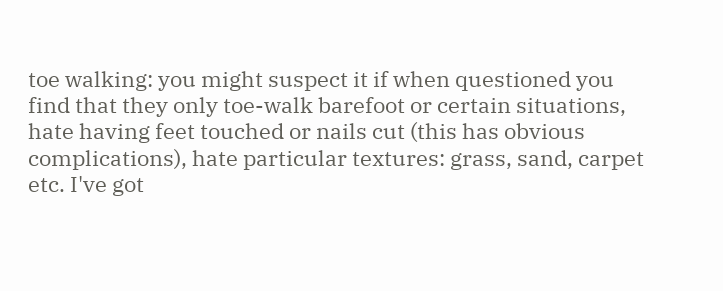toe walking: you might suspect it if when questioned you find that they only toe-walk barefoot or certain situations, hate having feet touched or nails cut (this has obvious complications), hate particular textures: grass, sand, carpet etc. I've got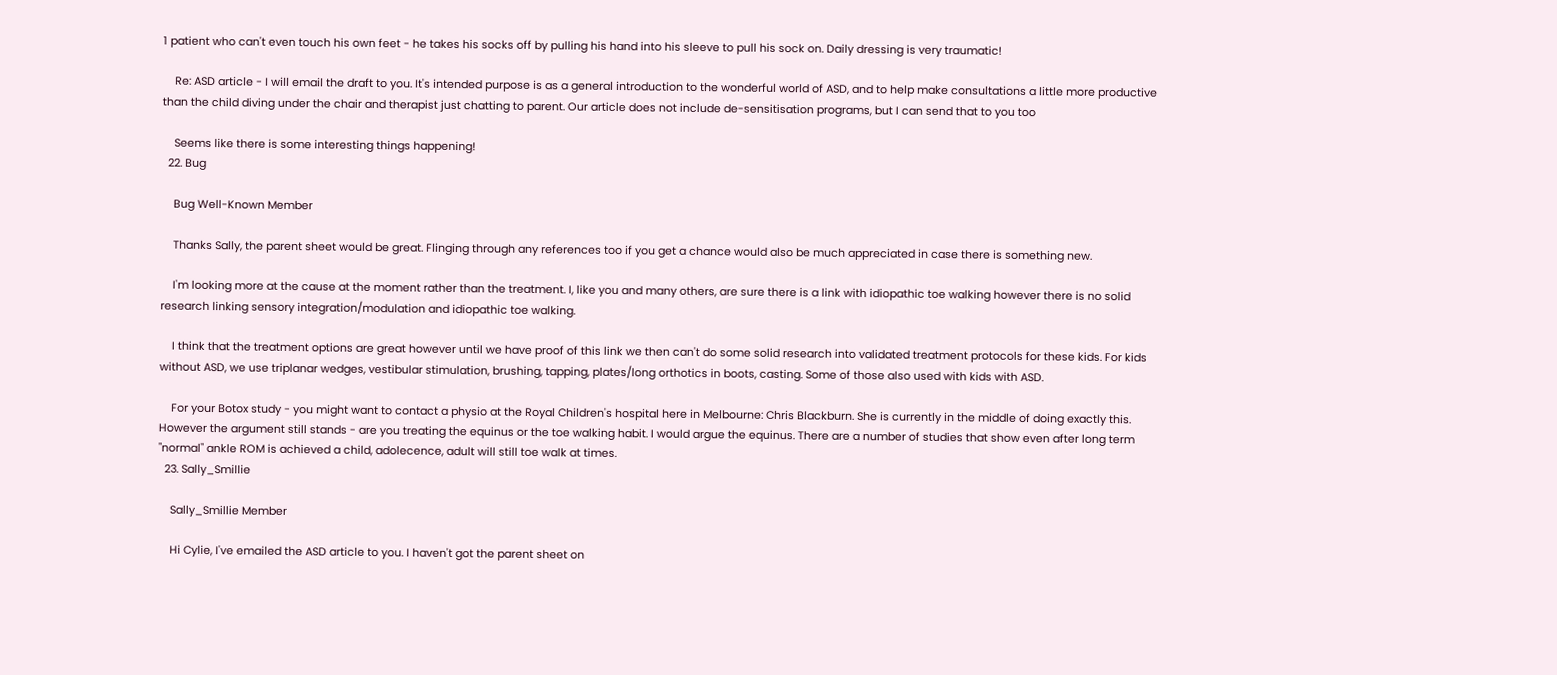1 patient who can't even touch his own feet - he takes his socks off by pulling his hand into his sleeve to pull his sock on. Daily dressing is very traumatic!

    Re: ASD article - I will email the draft to you. It's intended purpose is as a general introduction to the wonderful world of ASD, and to help make consultations a little more productive than the child diving under the chair and therapist just chatting to parent. Our article does not include de-sensitisation programs, but I can send that to you too

    Seems like there is some interesting things happening!
  22. Bug

    Bug Well-Known Member

    Thanks Sally, the parent sheet would be great. Flinging through any references too if you get a chance would also be much appreciated in case there is something new.

    I'm looking more at the cause at the moment rather than the treatment. I, like you and many others, are sure there is a link with idiopathic toe walking however there is no solid research linking sensory integration/modulation and idiopathic toe walking.

    I think that the treatment options are great however until we have proof of this link we then can't do some solid research into validated treatment protocols for these kids. For kids without ASD, we use triplanar wedges, vestibular stimulation, brushing, tapping, plates/long orthotics in boots, casting. Some of those also used with kids with ASD.

    For your Botox study - you might want to contact a physio at the Royal Children's hospital here in Melbourne: Chris Blackburn. She is currently in the middle of doing exactly this. However the argument still stands - are you treating the equinus or the toe walking habit. I would argue the equinus. There are a number of studies that show even after long term "normal" ankle ROM is achieved a child, adolecence, adult will still toe walk at times.
  23. Sally_Smillie

    Sally_Smillie Member

    Hi Cylie, I've emailed the ASD article to you. I haven't got the parent sheet on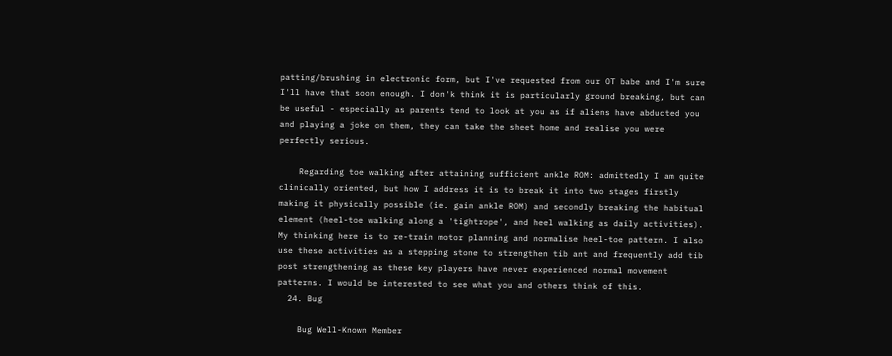patting/brushing in electronic form, but I've requested from our OT babe and I'm sure I'll have that soon enough. I don'k think it is particularly ground breaking, but can be useful - especially as parents tend to look at you as if aliens have abducted you and playing a joke on them, they can take the sheet home and realise you were perfectly serious.

    Regarding toe walking after attaining sufficient ankle ROM: admittedly I am quite clinically oriented, but how I address it is to break it into two stages firstly making it physically possible (ie. gain ankle ROM) and secondly breaking the habitual element (heel-toe walking along a 'tightrope', and heel walking as daily activities). My thinking here is to re-train motor planning and normalise heel-toe pattern. I also use these activities as a stepping stone to strengthen tib ant and frequently add tib post strengthening as these key players have never experienced normal movement patterns. I would be interested to see what you and others think of this.
  24. Bug

    Bug Well-Known Member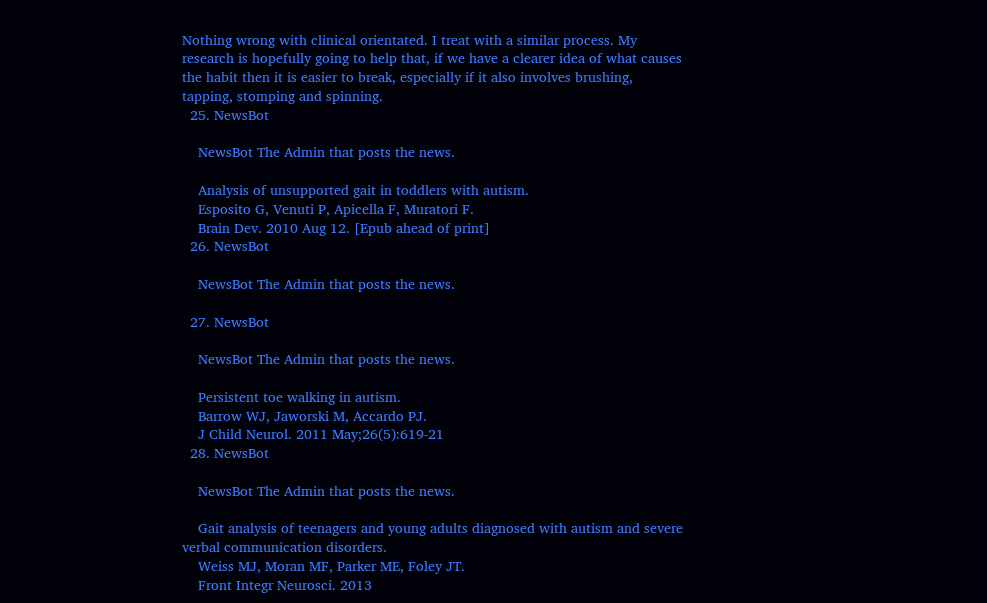Nothing wrong with clinical orientated. I treat with a similar process. My research is hopefully going to help that, if we have a clearer idea of what causes the habit then it is easier to break, especially if it also involves brushing, tapping, stomping and spinning.
  25. NewsBot

    NewsBot The Admin that posts the news.

    Analysis of unsupported gait in toddlers with autism.
    Esposito G, Venuti P, Apicella F, Muratori F.
    Brain Dev. 2010 Aug 12. [Epub ahead of print]
  26. NewsBot

    NewsBot The Admin that posts the news.

  27. NewsBot

    NewsBot The Admin that posts the news.

    Persistent toe walking in autism.
    Barrow WJ, Jaworski M, Accardo PJ.
    J Child Neurol. 2011 May;26(5):619-21
  28. NewsBot

    NewsBot The Admin that posts the news.

    Gait analysis of teenagers and young adults diagnosed with autism and severe verbal communication disorders.
    Weiss MJ, Moran MF, Parker ME, Foley JT.
    Front Integr Neurosci. 2013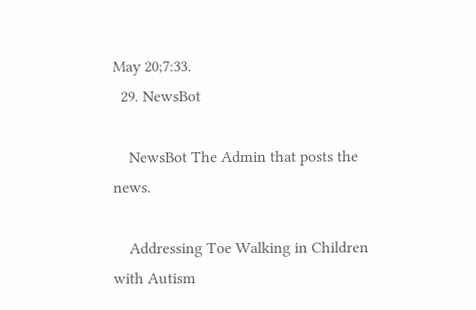May 20;7:33.
  29. NewsBot

    NewsBot The Admin that posts the news.

    Addressing Toe Walking in Children with Autism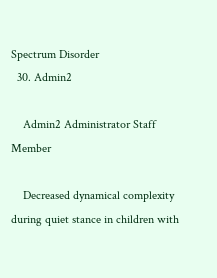Spectrum Disorder
  30. Admin2

    Admin2 Administrator Staff Member

    Decreased dynamical complexity during quiet stance in children with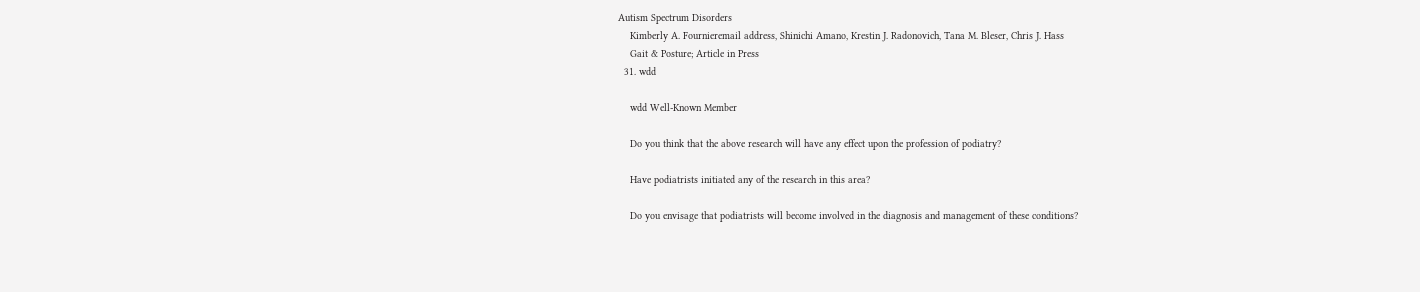Autism Spectrum Disorders
    Kimberly A. Fournieremail address, Shinichi Amano, Krestin J. Radonovich, Tana M. Bleser, Chris J. Hass
    Gait & Posture; Article in Press
  31. wdd

    wdd Well-Known Member

    Do you think that the above research will have any effect upon the profession of podiatry?

    Have podiatrists initiated any of the research in this area?

    Do you envisage that podiatrists will become involved in the diagnosis and management of these conditions?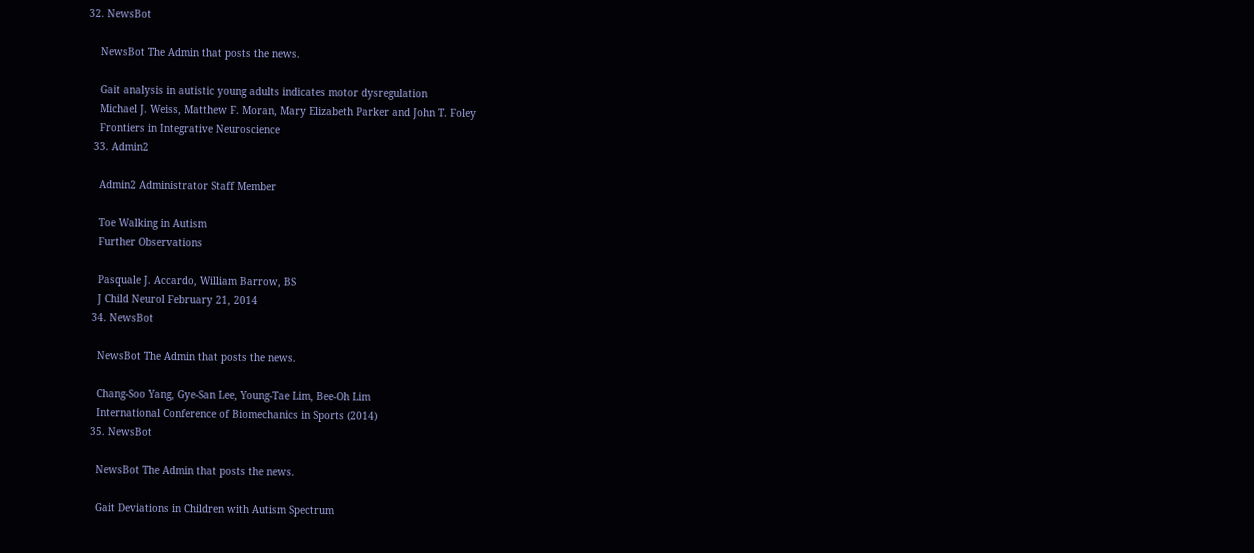32. NewsBot

    NewsBot The Admin that posts the news.

    Gait analysis in autistic young adults indicates motor dysregulation
    Michael J. Weiss, Matthew F. Moran, Mary Elizabeth Parker and John T. Foley
    Frontiers in Integrative Neuroscience
  33. Admin2

    Admin2 Administrator Staff Member

    Toe Walking in Autism
    Further Observations

    Pasquale J. Accardo, William Barrow, BS
    J Child Neurol February 21, 2014
  34. NewsBot

    NewsBot The Admin that posts the news.

    Chang-Soo Yang, Gye-San Lee, Young-Tae Lim, Bee-Oh Lim
    International Conference of Biomechanics in Sports (2014)
  35. NewsBot

    NewsBot The Admin that posts the news.

    Gait Deviations in Children with Autism Spectrum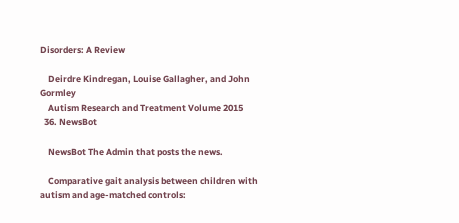Disorders: A Review

    Deirdre Kindregan, Louise Gallagher, and John Gormley
    Autism Research and Treatment Volume 2015
  36. NewsBot

    NewsBot The Admin that posts the news.

    Comparative gait analysis between children with autism and age-matched controls: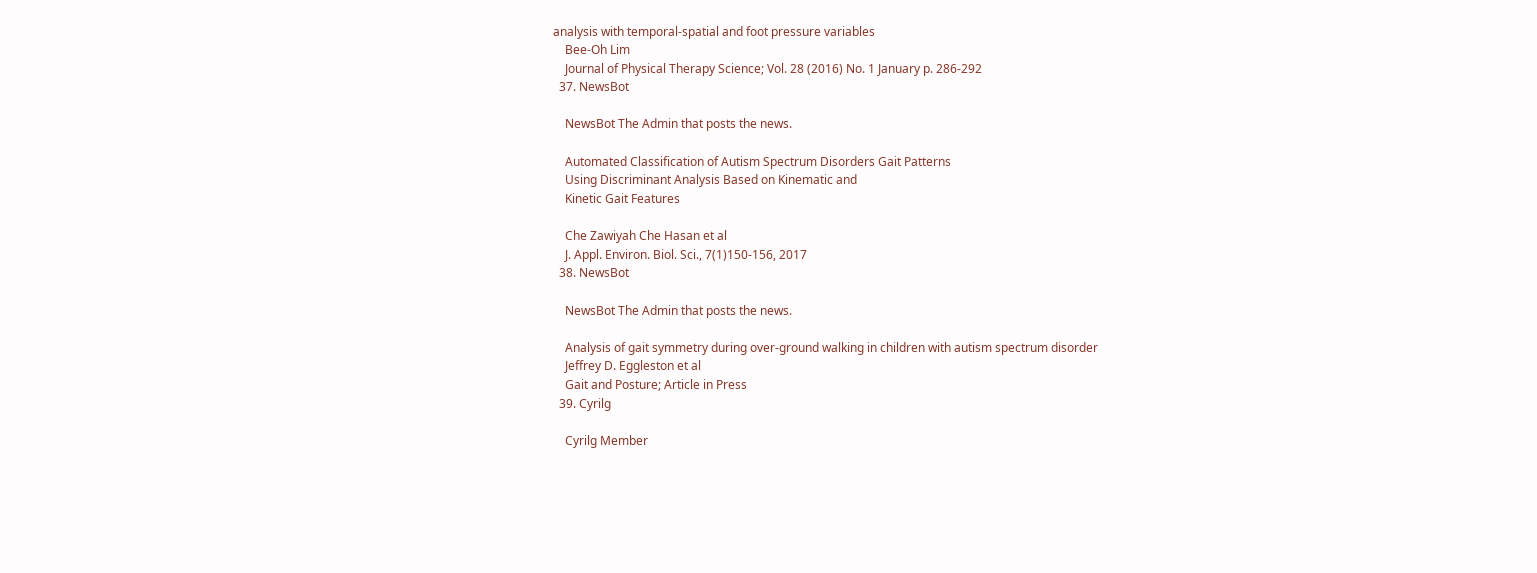analysis with temporal-spatial and foot pressure variables
    Bee-Oh Lim
    Journal of Physical Therapy Science; Vol. 28 (2016) No. 1 January p. 286-292
  37. NewsBot

    NewsBot The Admin that posts the news.

    Automated Classification of Autism Spectrum Disorders Gait Patterns
    Using Discriminant Analysis Based on Kinematic and
    Kinetic Gait Features

    Che Zawiyah Che Hasan et al
    J. Appl. Environ. Biol. Sci., 7(1)150-156, 2017
  38. NewsBot

    NewsBot The Admin that posts the news.

    Analysis of gait symmetry during over-ground walking in children with autism spectrum disorder
    Jeffrey D. Eggleston et al
    Gait and Posture; Article in Press
  39. Cyrilg

    Cyrilg Member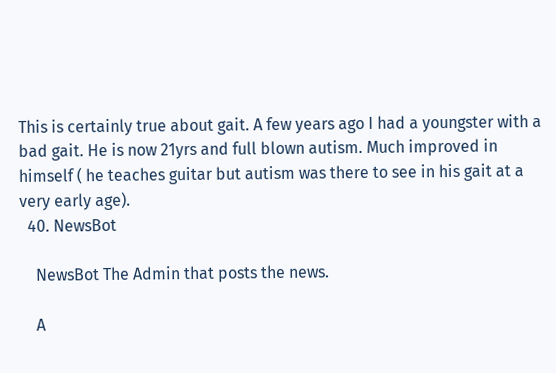This is certainly true about gait. A few years ago I had a youngster with a bad gait. He is now 21yrs and full blown autism. Much improved in himself ( he teaches guitar but autism was there to see in his gait at a very early age).
  40. NewsBot

    NewsBot The Admin that posts the news.

    A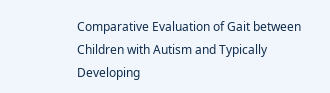Comparative Evaluation of Gait between Children with Autism and Typically Developing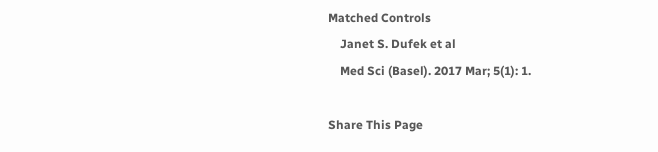Matched Controls
    Janet S. Dufek et al
    Med Sci (Basel). 2017 Mar; 5(1): 1.

Share This Page